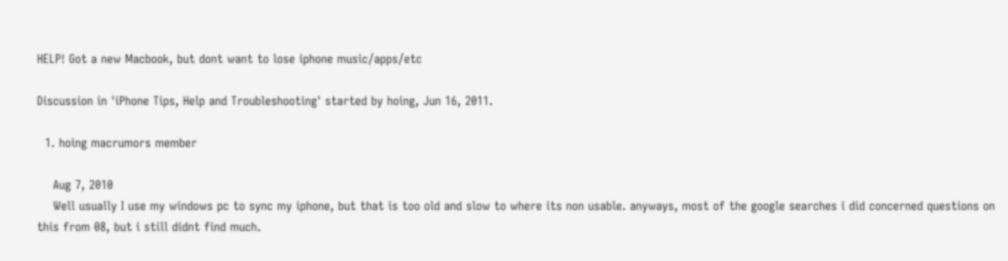HELP! Got a new Macbook, but dont want to lose iphone music/apps/etc

Discussion in 'iPhone Tips, Help and Troubleshooting' started by hoing, Jun 16, 2011.

  1. hoing macrumors member

    Aug 7, 2010
    Well usually I use my windows pc to sync my iphone, but that is too old and slow to where its non usable. anyways, most of the google searches i did concerned questions on this from 08, but i still didnt find much.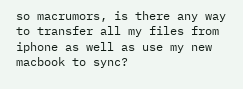so macrumors, is there any way to transfer all my files from iphone as well as use my new macbook to sync?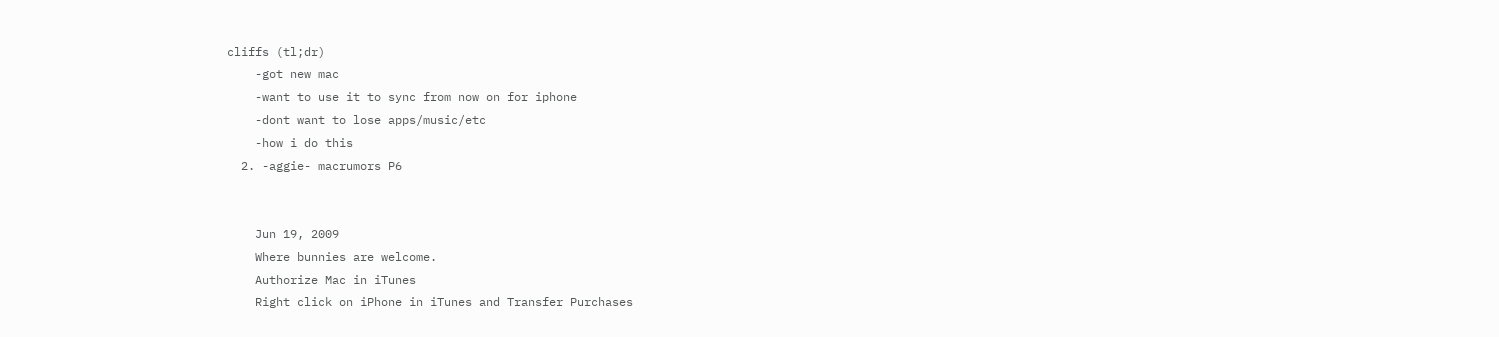cliffs (tl;dr)
    -got new mac
    -want to use it to sync from now on for iphone
    -dont want to lose apps/music/etc
    -how i do this
  2. -aggie- macrumors P6


    Jun 19, 2009
    Where bunnies are welcome.
    Authorize Mac in iTunes
    Right click on iPhone in iTunes and Transfer Purchases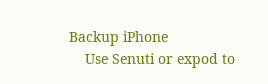Backup iPhone
    Use Senuti or expod to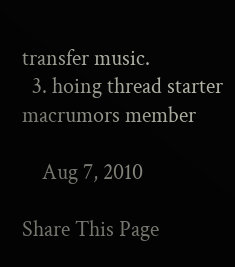transfer music.
  3. hoing thread starter macrumors member

    Aug 7, 2010

Share This Page